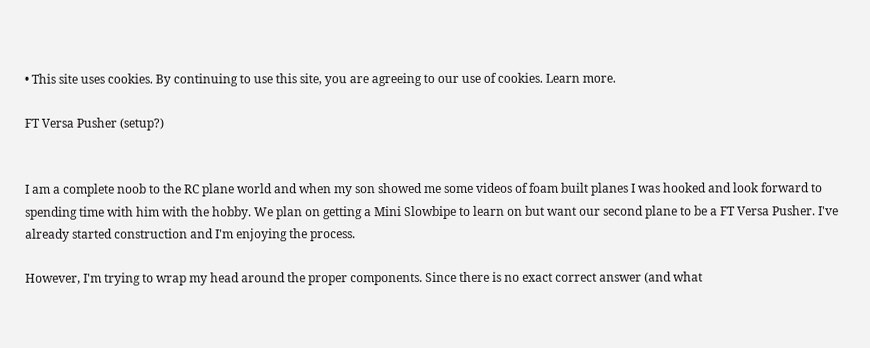• This site uses cookies. By continuing to use this site, you are agreeing to our use of cookies. Learn more.

FT Versa Pusher (setup?)


I am a complete noob to the RC plane world and when my son showed me some videos of foam built planes I was hooked and look forward to spending time with him with the hobby. We plan on getting a Mini Slowbipe to learn on but want our second plane to be a FT Versa Pusher. I've already started construction and I'm enjoying the process.

However, I'm trying to wrap my head around the proper components. Since there is no exact correct answer (and what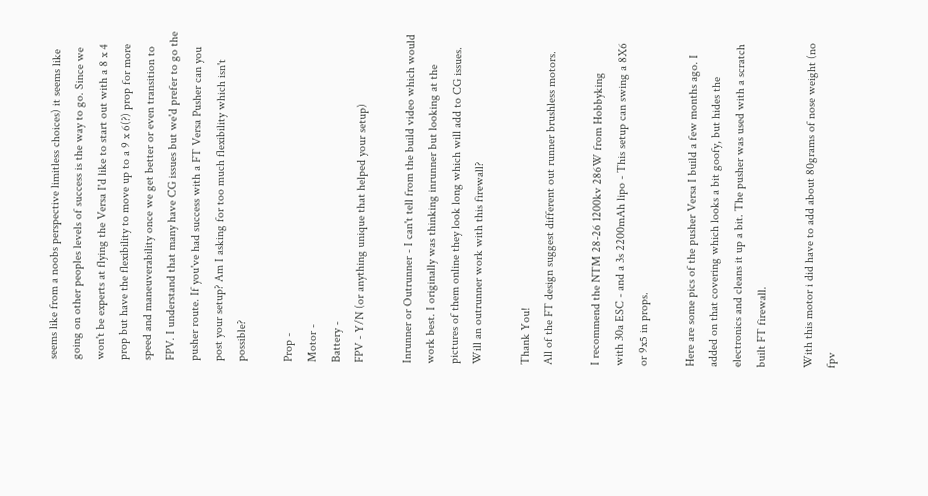seems like from a noobs perspective limitless choices) it seems like going on other peoples levels of success is the way to go. Since we won't be experts at flying the Versa I'd like to start out with a 8 x 4 prop but have the flexibility to move up to a 9 x 6(?) prop for more speed and maneuverability once we get better or even transition to FPV. I understand that many have CG issues but we'd prefer to go the pusher route. If you've had success with a FT Versa Pusher can you post your setup? Am I asking for too much flexibility which isn't possible?

Prop -
Motor -
Battery -
FPV - Y/N (or anything unique that helped your setup)

Inrunner or Outrunner - I can't tell from the build video which would work best. I originally was thinking inrunner but looking at the pictures of them online they look long which will add to CG issues. Will an outrunner work with this firewall?

Thank You!
All of the FT design suggest different out runner brushless motors.

I recommend the NTM 28-26 1200kv 286W from Hobbyking
with 30a ESC - and a 3s 2200mAh lipo - This setup can swing a 8X6 or 9x5 in props.

Here are some pics of the pusher Versa I build a few months ago. I added on that covering which looks a bit goofy, but hides the electronics and cleans it up a bit. The pusher was used with a scratch built FT firewall.

With this motor i did have to add about 80grams of nose weight (no fpv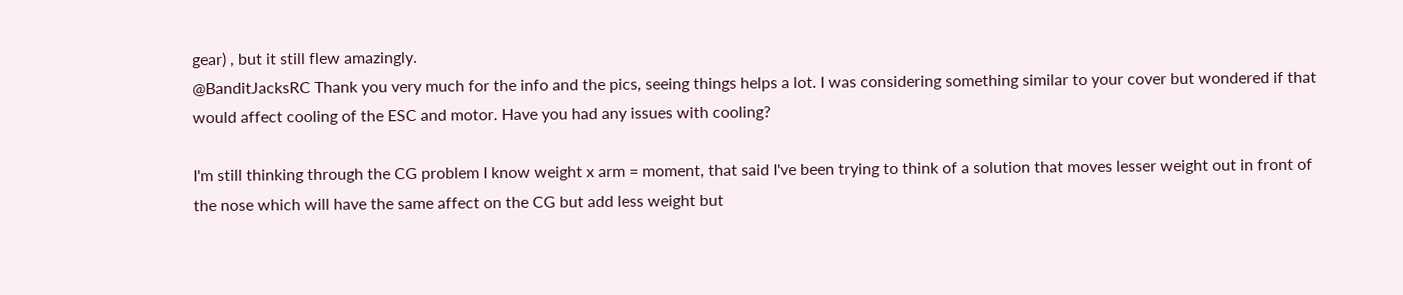gear) , but it still flew amazingly.
@BanditJacksRC Thank you very much for the info and the pics, seeing things helps a lot. I was considering something similar to your cover but wondered if that would affect cooling of the ESC and motor. Have you had any issues with cooling?

I'm still thinking through the CG problem I know weight x arm = moment, that said I've been trying to think of a solution that moves lesser weight out in front of the nose which will have the same affect on the CG but add less weight but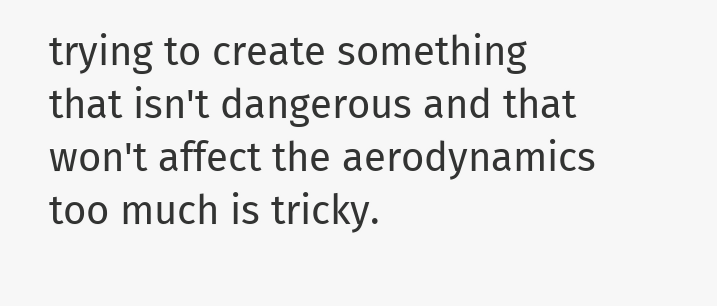trying to create something that isn't dangerous and that won't affect the aerodynamics too much is tricky.